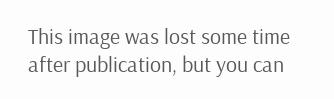This image was lost some time after publication, but you can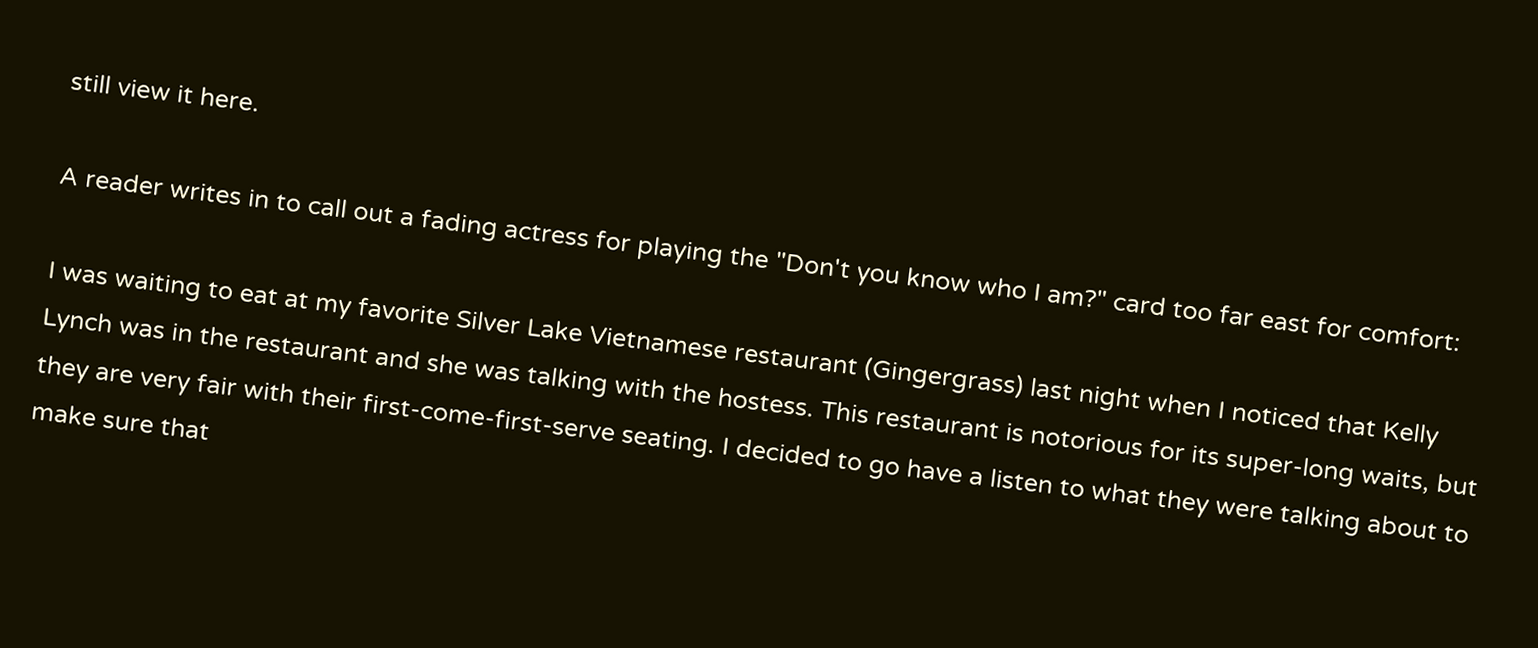still view it here.

A reader writes in to call out a fading actress for playing the "Don't you know who I am?" card too far east for comfort:

I was waiting to eat at my favorite Silver Lake Vietnamese restaurant (Gingergrass) last night when I noticed that Kelly Lynch was in the restaurant and she was talking with the hostess. This restaurant is notorious for its super-long waits, but they are very fair with their first-come-first-serve seating. I decided to go have a listen to what they were talking about to make sure that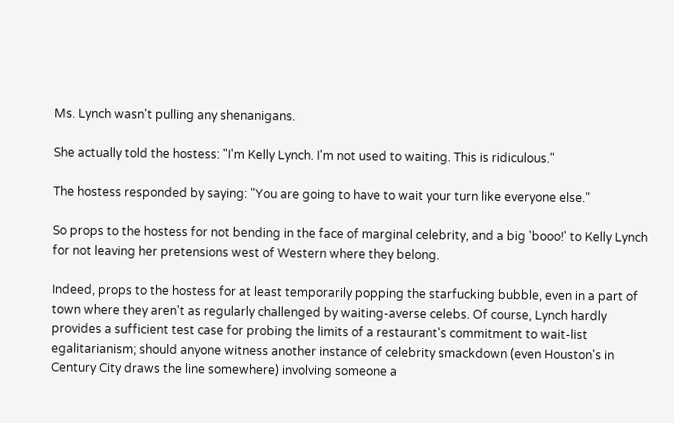Ms. Lynch wasn't pulling any shenanigans.

She actually told the hostess: "I'm Kelly Lynch. I'm not used to waiting. This is ridiculous."

The hostess responded by saying: "You are going to have to wait your turn like everyone else."

So props to the hostess for not bending in the face of marginal celebrity, and a big 'booo!' to Kelly Lynch for not leaving her pretensions west of Western where they belong.

Indeed, props to the hostess for at least temporarily popping the starfucking bubble, even in a part of town where they aren't as regularly challenged by waiting-averse celebs. Of course, Lynch hardly provides a sufficient test case for probing the limits of a restaurant's commitment to wait-list egalitarianism; should anyone witness another instance of celebrity smackdown (even Houston's in Century City draws the line somewhere) involving someone a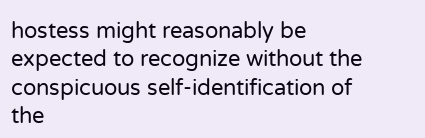hostess might reasonably be expected to recognize without the conspicuous self-identification of the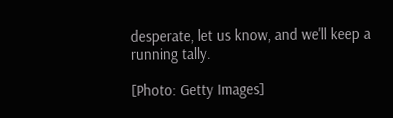desperate, let us know, and we'll keep a running tally.

[Photo: Getty Images]